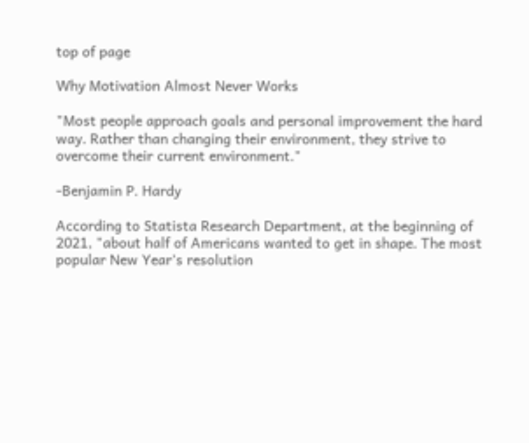top of page

Why Motivation Almost Never Works

"Most people approach goals and personal improvement the hard way. Rather than changing their environment, they strive to overcome their current environment."

-Benjamin P. Hardy

According to Statista Research Department, at the beginning of 2021, "about half of Americans wanted to get in shape. The most popular New Year’s resolution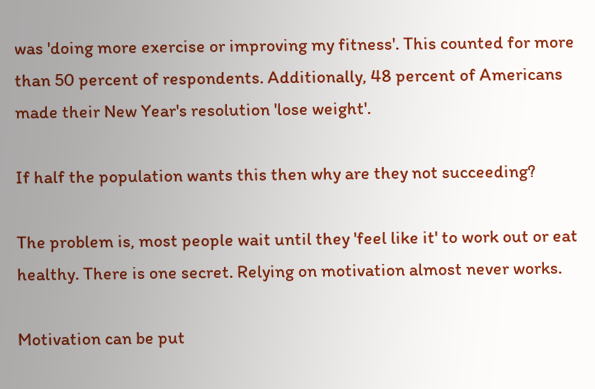was 'doing more exercise or improving my fitness'. This counted for more than 50 percent of respondents. Additionally, 48 percent of Americans made their New Year's resolution 'lose weight'.

If half the population wants this then why are they not succeeding?

The problem is, most people wait until they 'feel like it' to work out or eat healthy. There is one secret. Relying on motivation almost never works.

Motivation can be put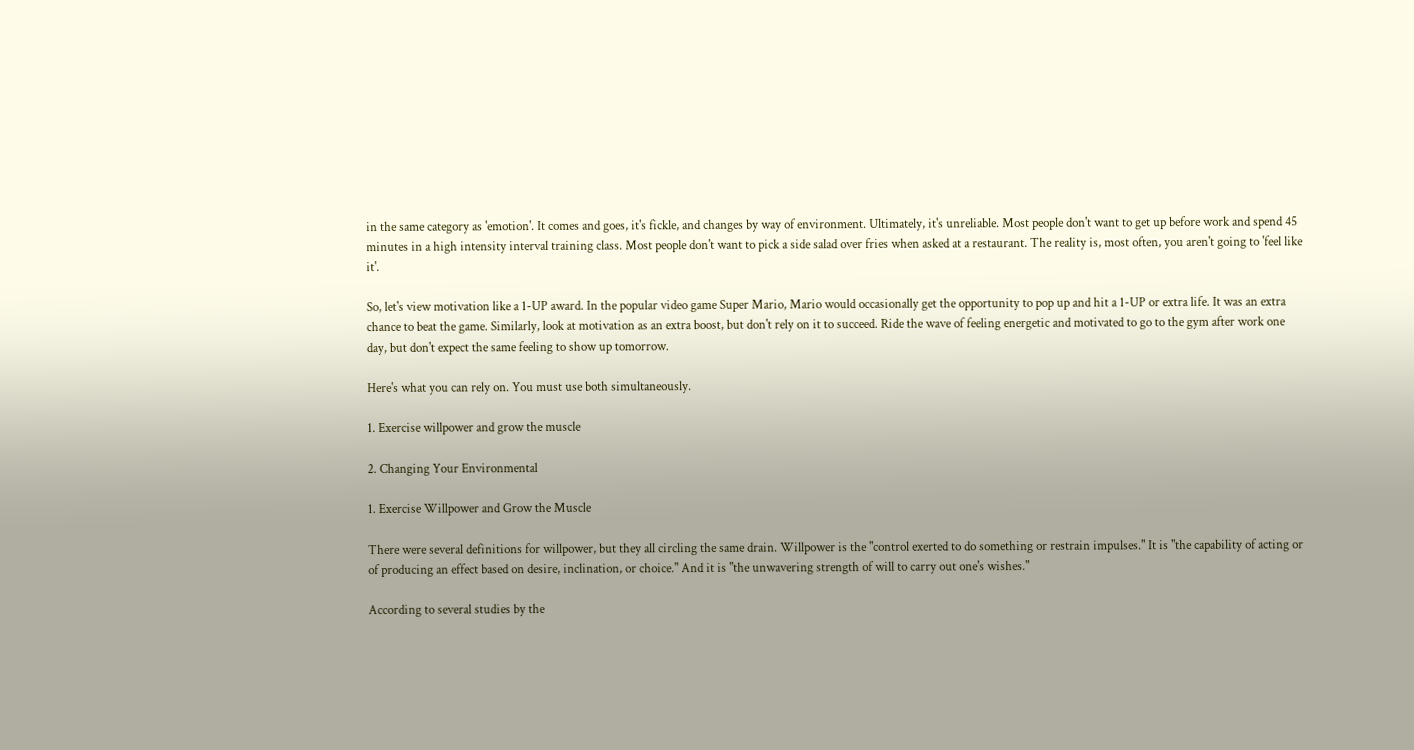in the same category as 'emotion'. It comes and goes, it's fickle, and changes by way of environment. Ultimately, it's unreliable. Most people don't want to get up before work and spend 45 minutes in a high intensity interval training class. Most people don't want to pick a side salad over fries when asked at a restaurant. The reality is, most often, you aren't going to 'feel like it'.

So, let's view motivation like a 1-UP award. In the popular video game Super Mario, Mario would occasionally get the opportunity to pop up and hit a 1-UP or extra life. It was an extra chance to beat the game. Similarly, look at motivation as an extra boost, but don't rely on it to succeed. Ride the wave of feeling energetic and motivated to go to the gym after work one day, but don't expect the same feeling to show up tomorrow.

Here's what you can rely on. You must use both simultaneously.

1. Exercise willpower and grow the muscle

2. Changing Your Environmental

1. Exercise Willpower and Grow the Muscle

There were several definitions for willpower, but they all circling the same drain. Willpower is the "control exerted to do something or restrain impulses." It is "the capability of acting or of producing an effect based on desire, inclination, or choice." And it is "the unwavering strength of will to carry out one's wishes."

According to several studies by the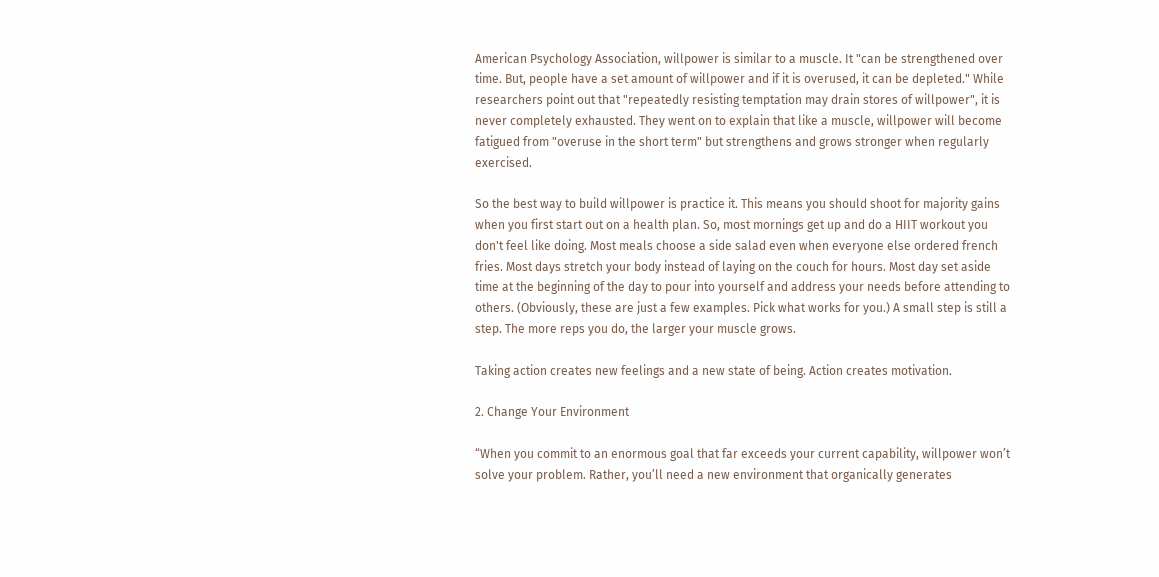American Psychology Association, willpower is similar to a muscle. It "can be strengthened over time. But, people have a set amount of willpower and if it is overused, it can be depleted." While researchers point out that "repeatedly resisting temptation may drain stores of willpower", it is never completely exhausted. They went on to explain that like a muscle, willpower will become fatigued from "overuse in the short term" but strengthens and grows stronger when regularly exercised.

So the best way to build willpower is practice it. This means you should shoot for majority gains when you first start out on a health plan. So, most mornings get up and do a HIIT workout you don't feel like doing. Most meals choose a side salad even when everyone else ordered french fries. Most days stretch your body instead of laying on the couch for hours. Most day set aside time at the beginning of the day to pour into yourself and address your needs before attending to others. (Obviously, these are just a few examples. Pick what works for you.) A small step is still a step. The more reps you do, the larger your muscle grows.

Taking action creates new feelings and a new state of being. Action creates motivation.

2. Change Your Environment

“When you commit to an enormous goal that far exceeds your current capability, willpower won’t solve your problem. Rather, you’ll need a new environment that organically generates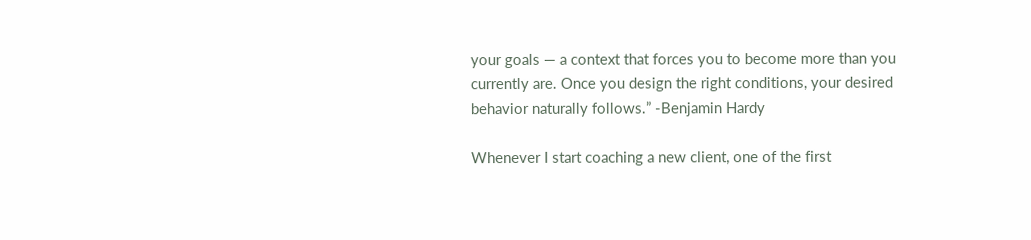your goals — a context that forces you to become more than you currently are. Once you design the right conditions, your desired behavior naturally follows.” -Benjamin Hardy

Whenever I start coaching a new client, one of the first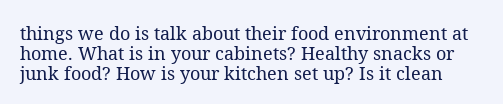things we do is talk about their food environment at home. What is in your cabinets? Healthy snacks or junk food? How is your kitchen set up? Is it clean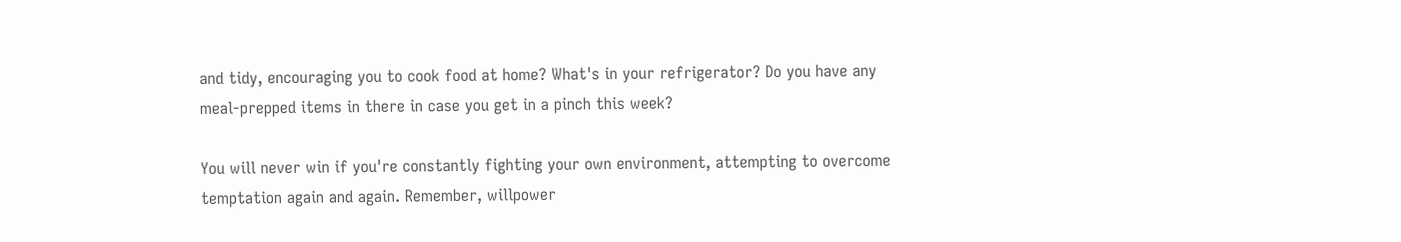and tidy, encouraging you to cook food at home? What's in your refrigerator? Do you have any meal-prepped items in there in case you get in a pinch this week?

You will never win if you're constantly fighting your own environment, attempting to overcome temptation again and again. Remember, willpower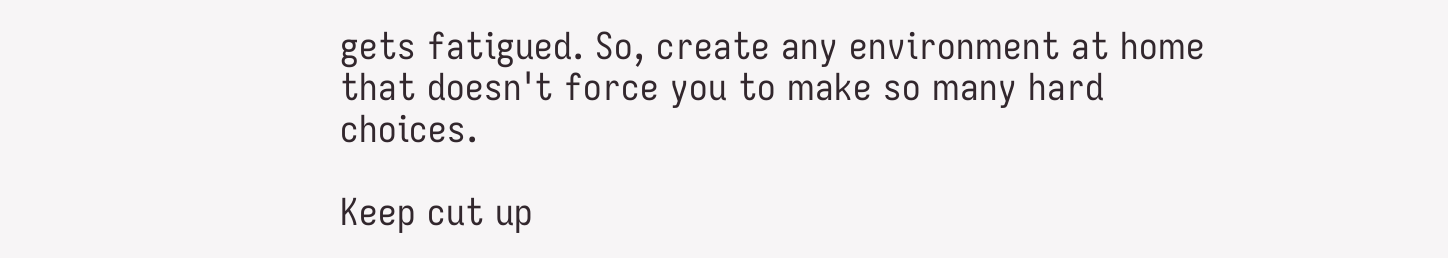gets fatigued. So, create any environment at home that doesn't force you to make so many hard choices.

Keep cut up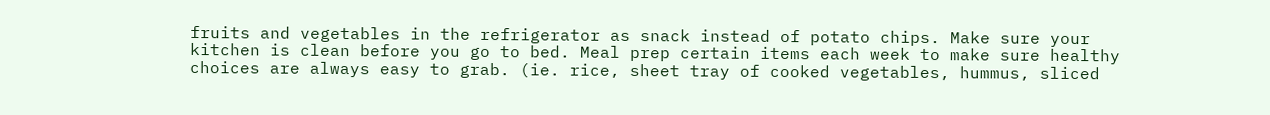fruits and vegetables in the refrigerator as snack instead of potato chips. Make sure your kitchen is clean before you go to bed. Meal prep certain items each week to make sure healthy choices are always easy to grab. (ie. rice, sheet tray of cooked vegetables, hummus, sliced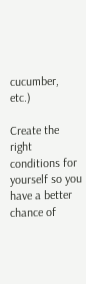cucumber, etc.)

Create the right conditions for yourself so you have a better chance of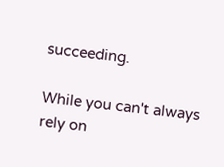succeeding.

While you can't always rely on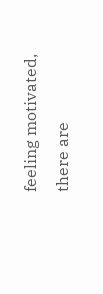feeling motivated, there are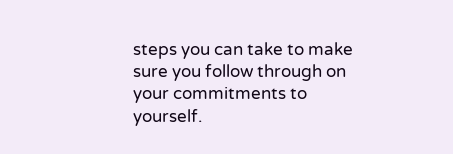steps you can take to make sure you follow through on your commitments to yourself.